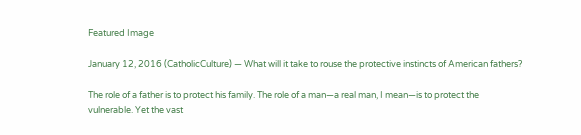Featured Image

January 12, 2016 (CatholicCulture) — What will it take to rouse the protective instincts of American fathers?

The role of a father is to protect his family. The role of a man—a real man, I mean—is to protect the vulnerable. Yet the vast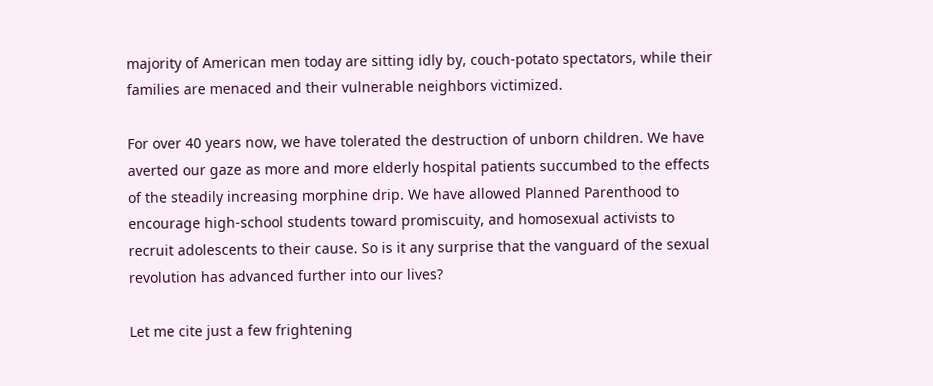majority of American men today are sitting idly by, couch-potato spectators, while their families are menaced and their vulnerable neighbors victimized.

For over 40 years now, we have tolerated the destruction of unborn children. We have averted our gaze as more and more elderly hospital patients succumbed to the effects of the steadily increasing morphine drip. We have allowed Planned Parenthood to encourage high-school students toward promiscuity, and homosexual activists to recruit adolescents to their cause. So is it any surprise that the vanguard of the sexual revolution has advanced further into our lives?

Let me cite just a few frightening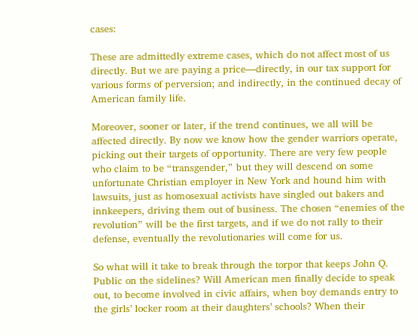cases:

These are admittedly extreme cases, which do not affect most of us directly. But we are paying a price—directly, in our tax support for various forms of perversion; and indirectly, in the continued decay of American family life.

Moreover, sooner or later, if the trend continues, we all will be affected directly. By now we know how the gender warriors operate, picking out their targets of opportunity. There are very few people who claim to be “transgender,” but they will descend on some unfortunate Christian employer in New York and hound him with lawsuits, just as homosexual activists have singled out bakers and innkeepers, driving them out of business. The chosen “enemies of the revolution” will be the first targets, and if we do not rally to their defense, eventually the revolutionaries will come for us.

So what will it take to break through the torpor that keeps John Q. Public on the sidelines? Will American men finally decide to speak out, to become involved in civic affairs, when boy demands entry to the girls’ locker room at their daughters’ schools? When their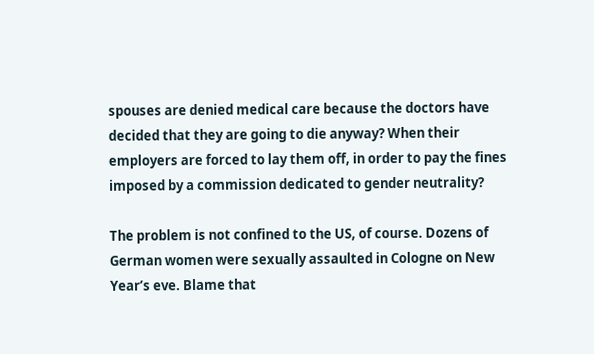spouses are denied medical care because the doctors have decided that they are going to die anyway? When their employers are forced to lay them off, in order to pay the fines imposed by a commission dedicated to gender neutrality?

The problem is not confined to the US, of course. Dozens of German women were sexually assaulted in Cologne on New Year’s eve. Blame that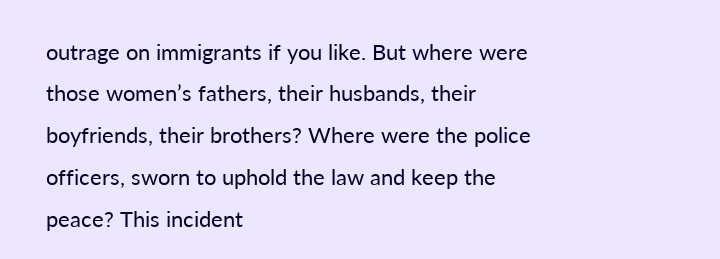outrage on immigrants if you like. But where were those women’s fathers, their husbands, their boyfriends, their brothers? Where were the police officers, sworn to uphold the law and keep the peace? This incident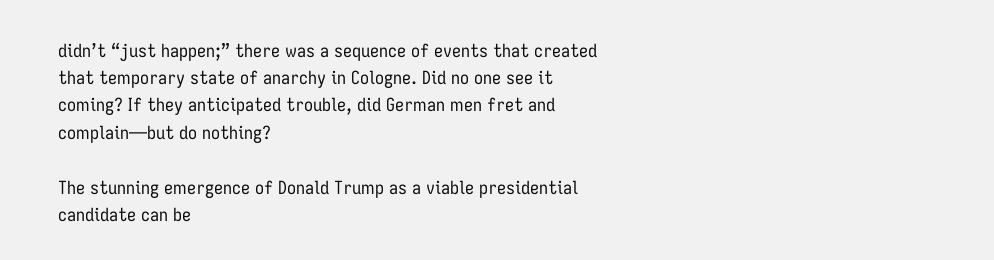didn’t “just happen;” there was a sequence of events that created that temporary state of anarchy in Cologne. Did no one see it coming? If they anticipated trouble, did German men fret and complain—but do nothing?

The stunning emergence of Donald Trump as a viable presidential candidate can be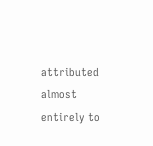attributed almost entirely to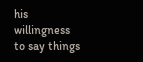his willingness to say things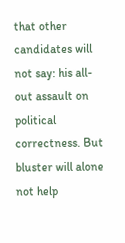that other candidates will not say: his all-out assault on political correctness. But bluster will alone not help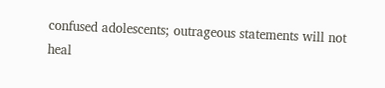confused adolescents; outrageous statements will not heal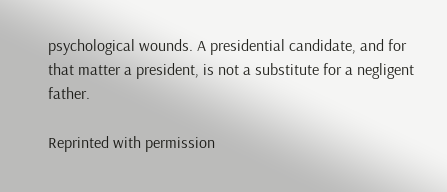psychological wounds. A presidential candidate, and for that matter a president, is not a substitute for a negligent father.

Reprinted with permission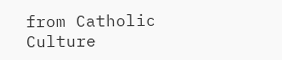from Catholic Culture